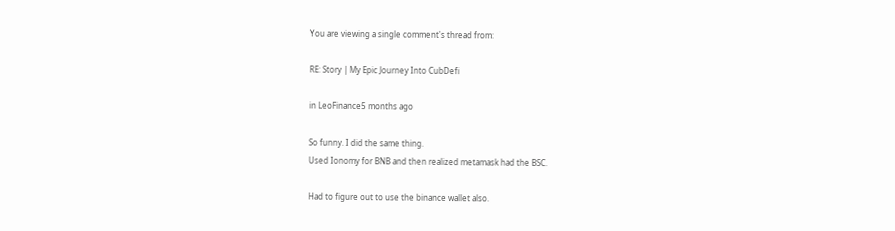You are viewing a single comment's thread from:

RE: Story | My Epic Journey Into CubDefi

in LeoFinance5 months ago

So funny. I did the same thing.
Used Ionomy for BNB and then realized metamask had the BSC.

Had to figure out to use the binance wallet also.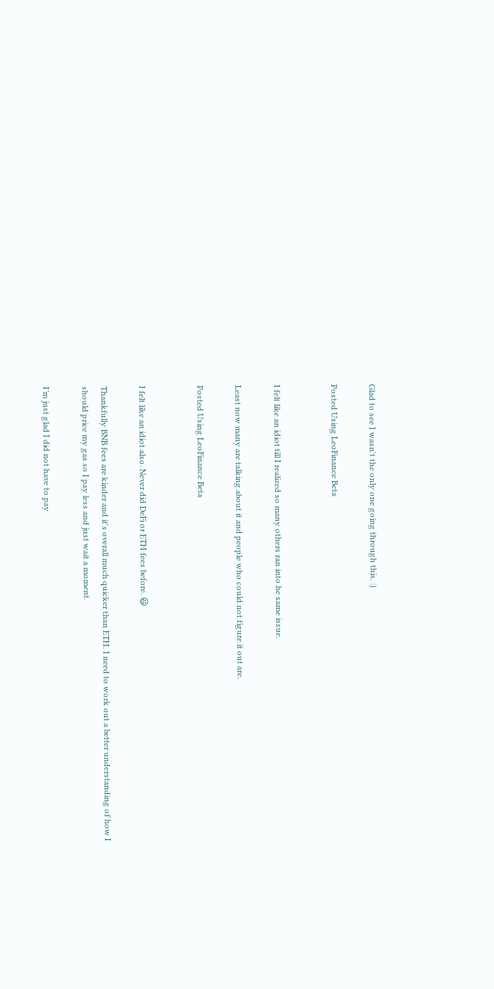Glad to see I wasn't the only one going through this. :)

Posted Using LeoFinance Beta


I felt like an idiot till I realized so many others ran into he same issue.

Least now many are talking about it and people who could not figure it out are.

Posted Using LeoFinance Beta


I felt like an idiot also. Never did DeFi or ETH fees before. 😃

Thankfully BNB fees are kinder and it's overall much quicker than ETH. I need to work out a better understanding of how I should price my gas so I pay less and just wait a moment.

I’m just glad I did not have to pay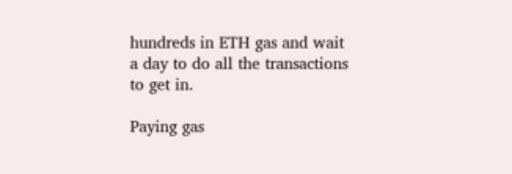hundreds in ETH gas and wait a day to do all the transactions to get in.

Paying gas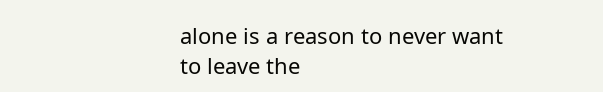alone is a reason to never want to leave the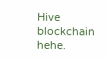Hive blockchain hehe.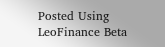Posted Using LeoFinance Beta